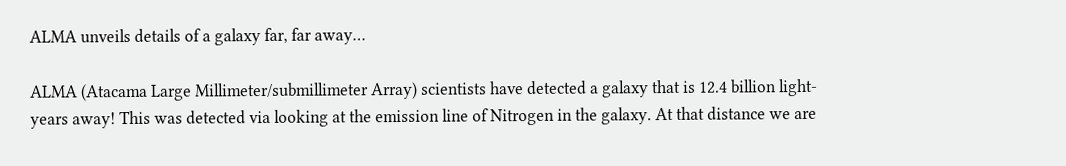ALMA unveils details of a galaxy far, far away…

ALMA (Atacama Large Millimeter/submillimeter Array) scientists have detected a galaxy that is 12.4 billion light-years away! This was detected via looking at the emission line of Nitrogen in the galaxy. At that distance we are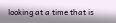looking at a time that is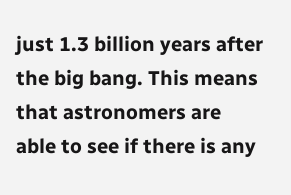just 1.3 billion years after the big bang. This means that astronomers are able to see if there is any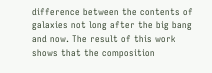difference between the contents of galaxies not long after the big bang and now. The result of this work shows that the composition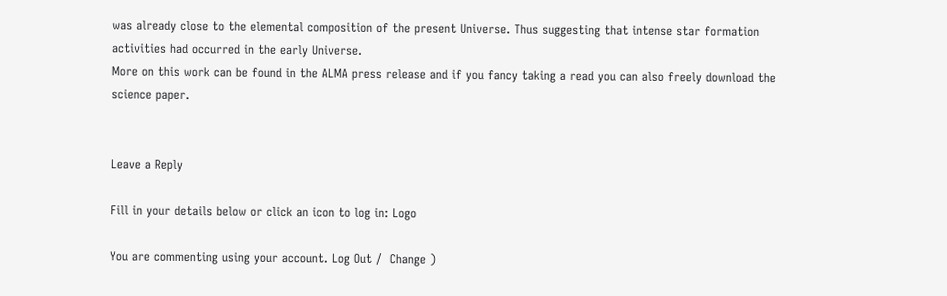was already close to the elemental composition of the present Universe. Thus suggesting that intense star formation activities had occurred in the early Universe.
More on this work can be found in the ALMA press release and if you fancy taking a read you can also freely download the science paper.


Leave a Reply

Fill in your details below or click an icon to log in: Logo

You are commenting using your account. Log Out /  Change )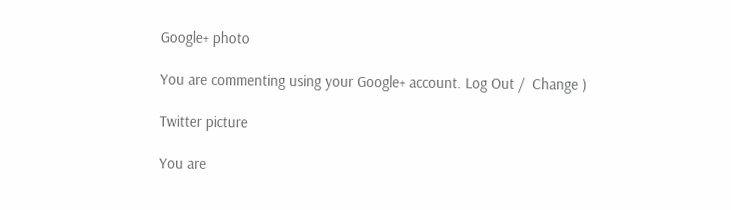Google+ photo

You are commenting using your Google+ account. Log Out /  Change )

Twitter picture

You are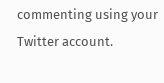commenting using your Twitter account.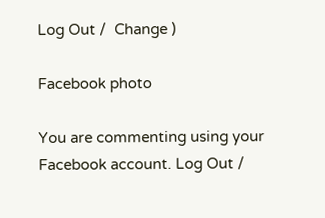Log Out /  Change )

Facebook photo

You are commenting using your Facebook account. Log Out /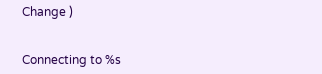Change )


Connecting to %s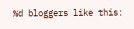%d bloggers like this: